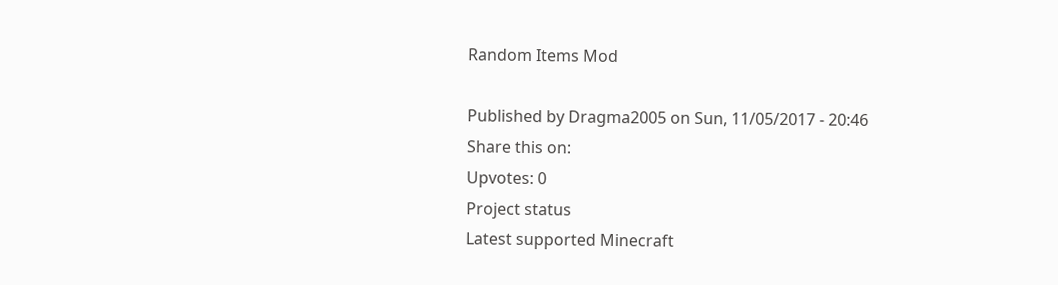Random Items Mod

Published by Dragma2005 on Sun, 11/05/2017 - 20:46
Share this on:
Upvotes: 0
Project status
Latest supported Minecraft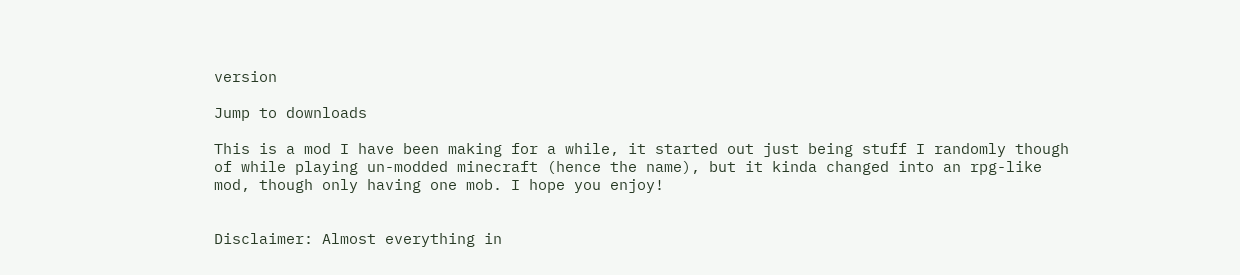version

Jump to downloads

This is a mod I have been making for a while, it started out just being stuff I randomly though of while playing un-modded minecraft (hence the name), but it kinda changed into an rpg-like mod, though only having one mob. I hope you enjoy!


Disclaimer: Almost everything in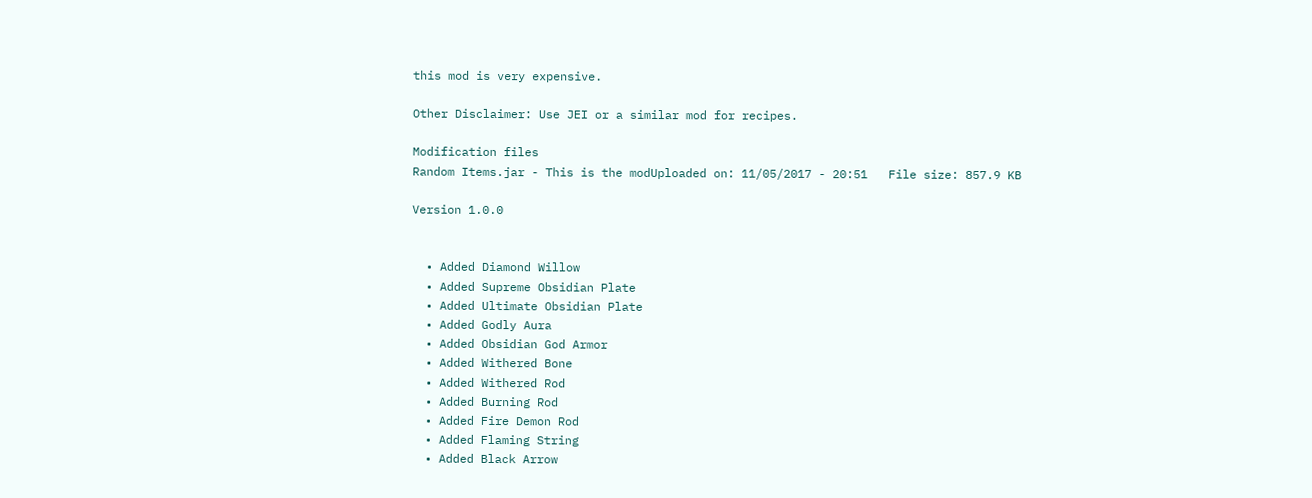this mod is very expensive.

Other Disclaimer: Use JEI or a similar mod for recipes.

Modification files
Random Items.jar - This is the modUploaded on: 11/05/2017 - 20:51   File size: 857.9 KB

Version 1.0.0


  • Added Diamond Willow
  • Added Supreme Obsidian Plate
  • Added Ultimate Obsidian Plate
  • Added Godly Aura
  • Added Obsidian God Armor
  • Added Withered Bone
  • Added Withered Rod
  • Added Burning Rod
  • Added Fire Demon Rod
  • Added Flaming String
  • Added Black Arrow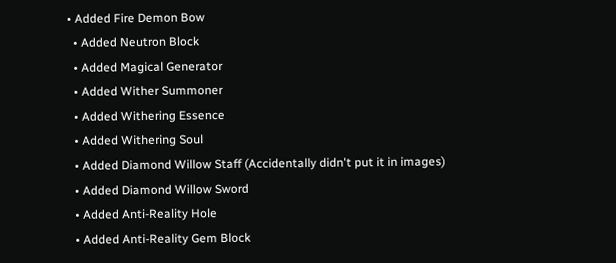• Added Fire Demon Bow
  • Added Neutron Block
  • Added Magical Generator
  • Added Wither Summoner
  • Added Withering Essence
  • Added Withering Soul
  • Added Diamond Willow Staff (Accidentally didn't put it in images)
  • Added Diamond Willow Sword
  • Added Anti-Reality Hole
  • Added Anti-Reality Gem Block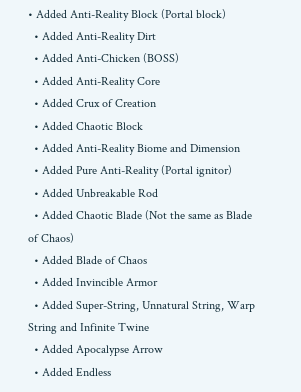• Added Anti-Reality Block (Portal block)
  • Added Anti-Reality Dirt
  • Added Anti-Chicken (BOSS)
  • Added Anti-Reality Core
  • Added Crux of Creation
  • Added Chaotic Block
  • Added Anti-Reality Biome and Dimension
  • Added Pure Anti-Reality (Portal ignitor)
  • Added Unbreakable Rod
  • Added Chaotic Blade (Not the same as Blade of Chaos)
  • Added Blade of Chaos
  • Added Invincible Armor
  • Added Super-String, Unnatural String, Warp String and Infinite Twine
  • Added Apocalypse Arrow
  • Added Endless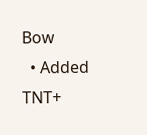Bow
  • Added TNT+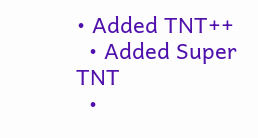• Added TNT++
  • Added Super TNT
  •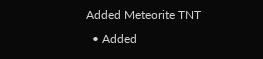Added Meteorite TNT
  • Added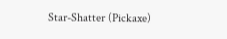Star-Shatter (Pickaxe)